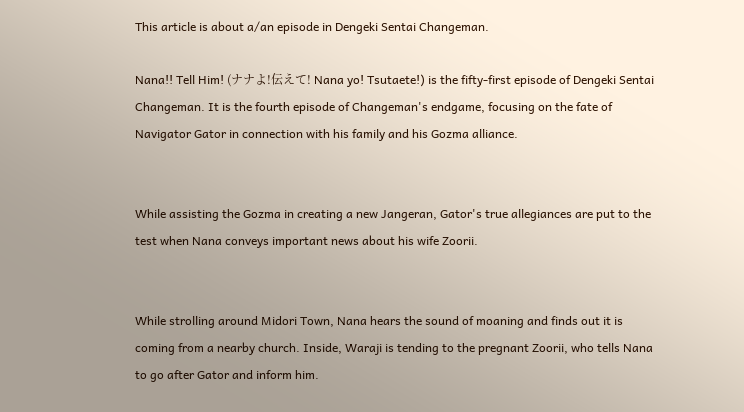This article is about a/an episode in Dengeki Sentai Changeman.

Nana!! Tell Him! (ナナよ!伝えて! Nana yo! Tsutaete!) is the fifty-first episode of Dengeki Sentai Changeman. It is the fourth episode of Changeman's endgame, focusing on the fate of Navigator Gator in connection with his family and his Gozma alliance.


While assisting the Gozma in creating a new Jangeran, Gator's true allegiances are put to the test when Nana conveys important news about his wife Zoorii.


While strolling around Midori Town, Nana hears the sound of moaning and finds out it is coming from a nearby church. Inside, Waraji is tending to the pregnant Zoorii, who tells Nana to go after Gator and inform him.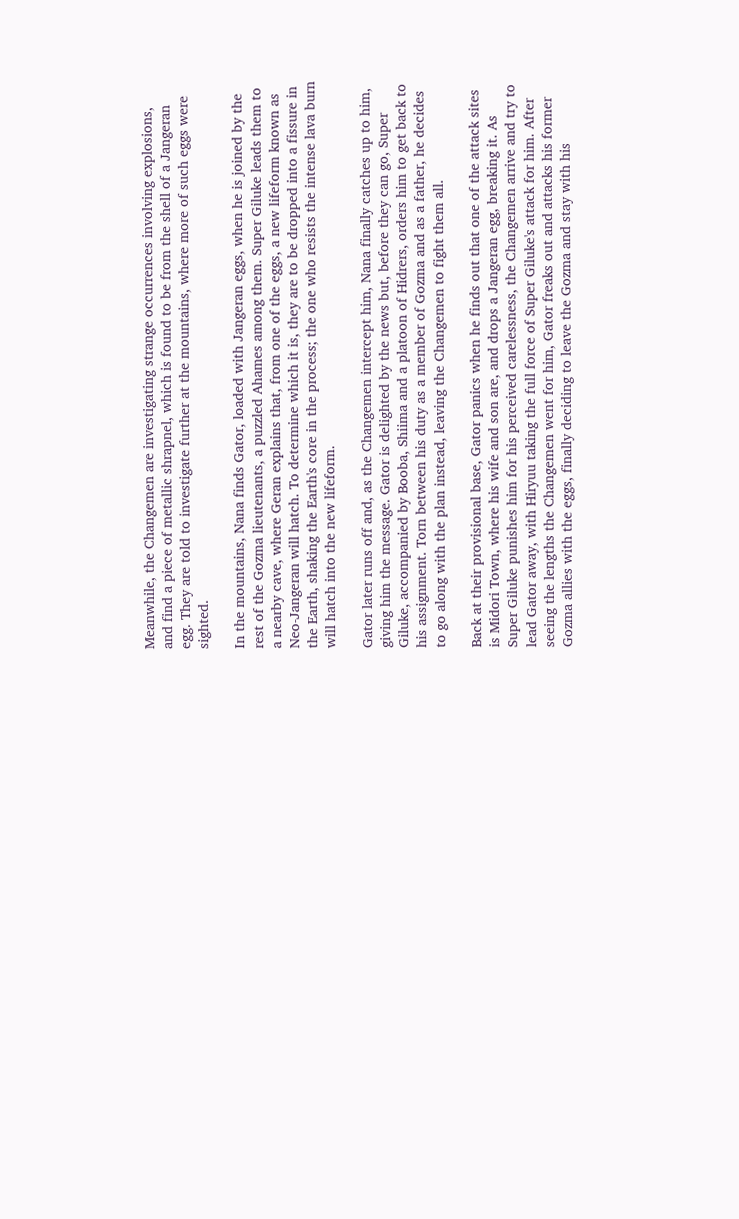Meanwhile, the Changemen are investigating strange occurrences involving explosions, and find a piece of metallic shrapnel, which is found to be from the shell of a Jangeran egg. They are told to investigate further at the mountains, where more of such eggs were sighted.

In the mountains, Nana finds Gator, loaded with Jangeran eggs, when he is joined by the rest of the Gozma lieutenants, a puzzled Ahames among them. Super Giluke leads them to a nearby cave, where Geran explains that, from one of the eggs, a new lifeform known as Neo-Jangeran will hatch. To determine which it is, they are to be dropped into a fissure in the Earth, shaking the Earth's core in the process; the one who resists the intense lava burn will hatch into the new lifeform.

Gator later runs off and, as the Changemen intercept him, Nana finally catches up to him, giving him the message. Gator is delighted by the news but, before they can go, Super Giluke, accompanied by Booba, Shiima and a platoon of Hidrers, orders him to get back to his assignment. Torn between his duty as a member of Gozma and as a father, he decides to go along with the plan instead, leaving the Changemen to fight them all.

Back at their provisional base, Gator panics when he finds out that one of the attack sites is Midori Town, where his wife and son are, and drops a Jangeran egg, breaking it. As Super Giluke punishes him for his perceived carelessness, the Changemen arrive and try to lead Gator away, with Hiryuu taking the full force of Super Giluke's attack for him. After seeing the lengths the Changemen went for him, Gator freaks out and attacks his former Gozma allies with the eggs, finally deciding to leave the Gozma and stay with his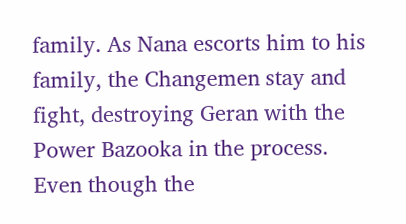family. As Nana escorts him to his family, the Changemen stay and fight, destroying Geran with the Power Bazooka in the process. Even though the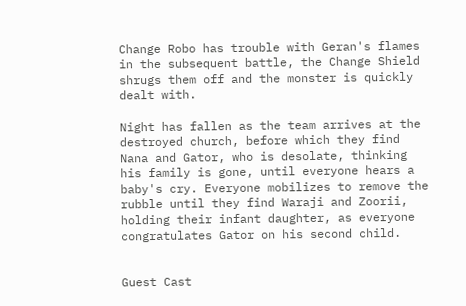Change Robo has trouble with Geran's flames in the subsequent battle, the Change Shield shrugs them off and the monster is quickly dealt with.

Night has fallen as the team arrives at the destroyed church, before which they find Nana and Gator, who is desolate, thinking his family is gone, until everyone hears a baby's cry. Everyone mobilizes to remove the rubble until they find Waraji and Zoorii, holding their infant daughter, as everyone congratulates Gator on his second child.


Guest Cast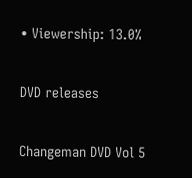• Viewership: 13.0%

DVD releases

Changeman DVD Vol 5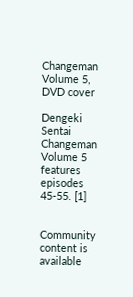Changeman Volume 5, DVD cover

Dengeki Sentai Changeman Volume 5 features episodes 45-55. [1]


Community content is available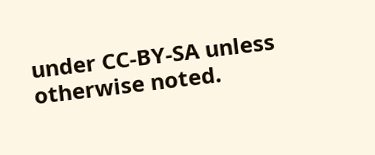under CC-BY-SA unless otherwise noted.